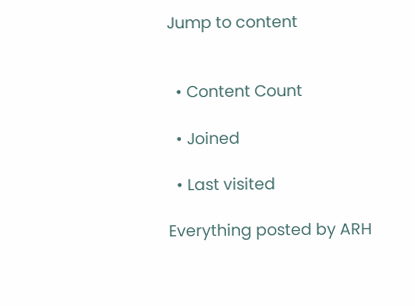Jump to content


  • Content Count

  • Joined

  • Last visited

Everything posted by ARH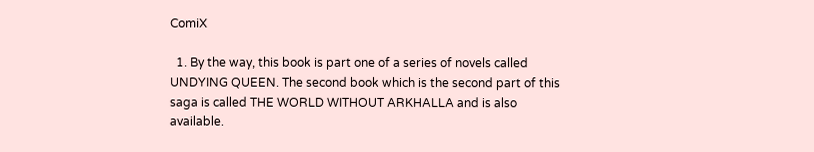ComiX

  1. By the way, this book is part one of a series of novels called UNDYING QUEEN. The second book which is the second part of this saga is called THE WORLD WITHOUT ARKHALLA and is also available.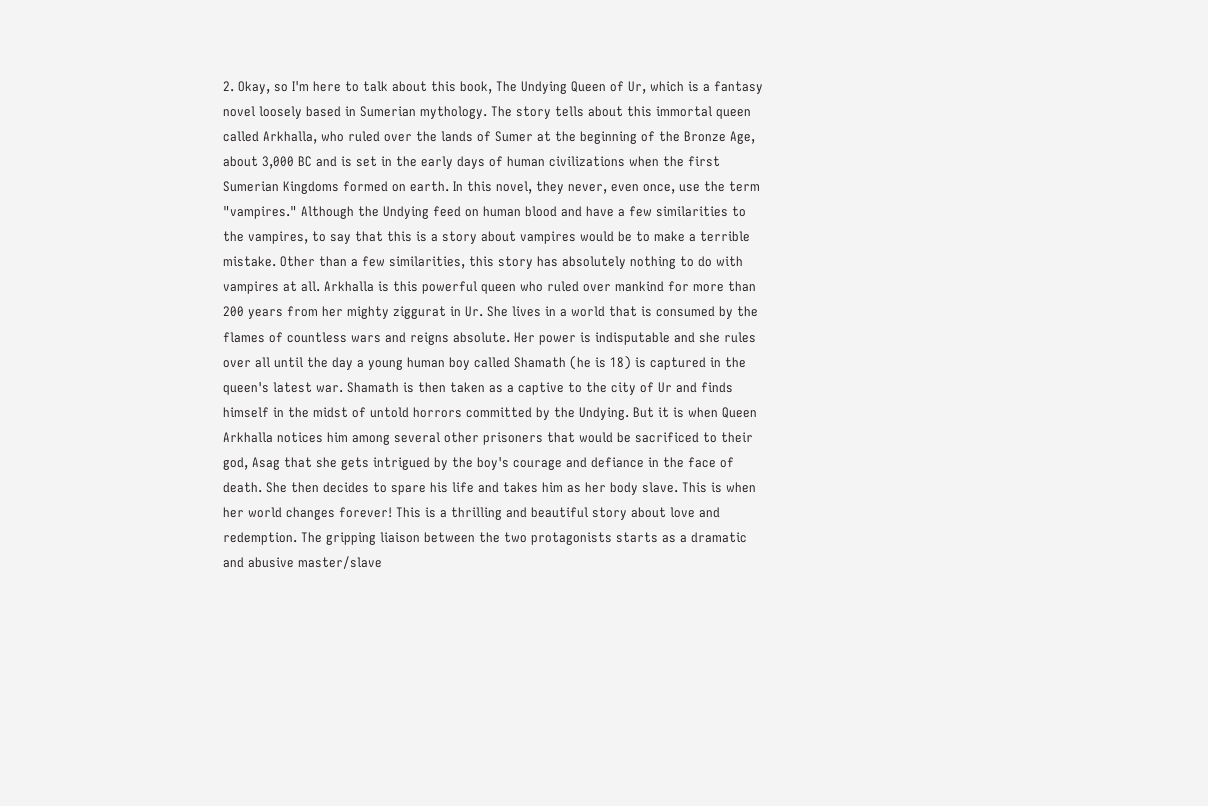2. Okay, so I'm here to talk about this book, The Undying Queen of Ur, which is a fantasy novel loosely based in Sumerian mythology. The story tells about this immortal queen called Arkhalla, who ruled over the lands of Sumer at the beginning of the Bronze Age, about 3,000 BC and is set in the early days of human civilizations when the first Sumerian Kingdoms formed on earth. In this novel, they never, even once, use the term "vampires." Although the Undying feed on human blood and have a few similarities to the vampires, to say that this is a story about vampires would be to make a terrible mistake. Other than a few similarities, this story has absolutely nothing to do with vampires at all. Arkhalla is this powerful queen who ruled over mankind for more than 200 years from her mighty ziggurat in Ur. She lives in a world that is consumed by the flames of countless wars and reigns absolute. Her power is indisputable and she rules over all until the day a young human boy called Shamath (he is 18) is captured in the queen's latest war. Shamath is then taken as a captive to the city of Ur and finds himself in the midst of untold horrors committed by the Undying. But it is when Queen Arkhalla notices him among several other prisoners that would be sacrificed to their god, Asag that she gets intrigued by the boy's courage and defiance in the face of death. She then decides to spare his life and takes him as her body slave. This is when her world changes forever! This is a thrilling and beautiful story about love and redemption. The gripping liaison between the two protagonists starts as a dramatic and abusive master/slave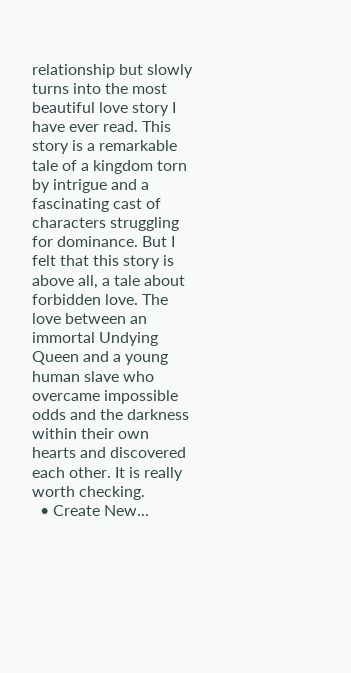relationship but slowly turns into the most beautiful love story I have ever read. This story is a remarkable tale of a kingdom torn by intrigue and a fascinating cast of characters struggling for dominance. But I felt that this story is above all, a tale about forbidden love. The love between an immortal Undying Queen and a young human slave who overcame impossible odds and the darkness within their own hearts and discovered each other. It is really worth checking.
  • Create New...